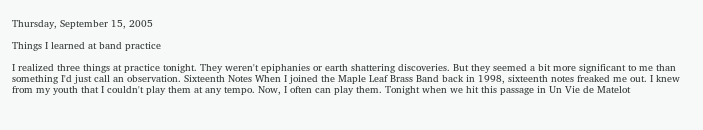Thursday, September 15, 2005

Things I learned at band practice

I realized three things at practice tonight. They weren't epiphanies or earth shattering discoveries. But they seemed a bit more significant to me than something I'd just call an observation. Sixteenth Notes When I joined the Maple Leaf Brass Band back in 1998, sixteenth notes freaked me out. I knew from my youth that I couldn't play them at any tempo. Now, I often can play them. Tonight when we hit this passage in Un Vie de Matelot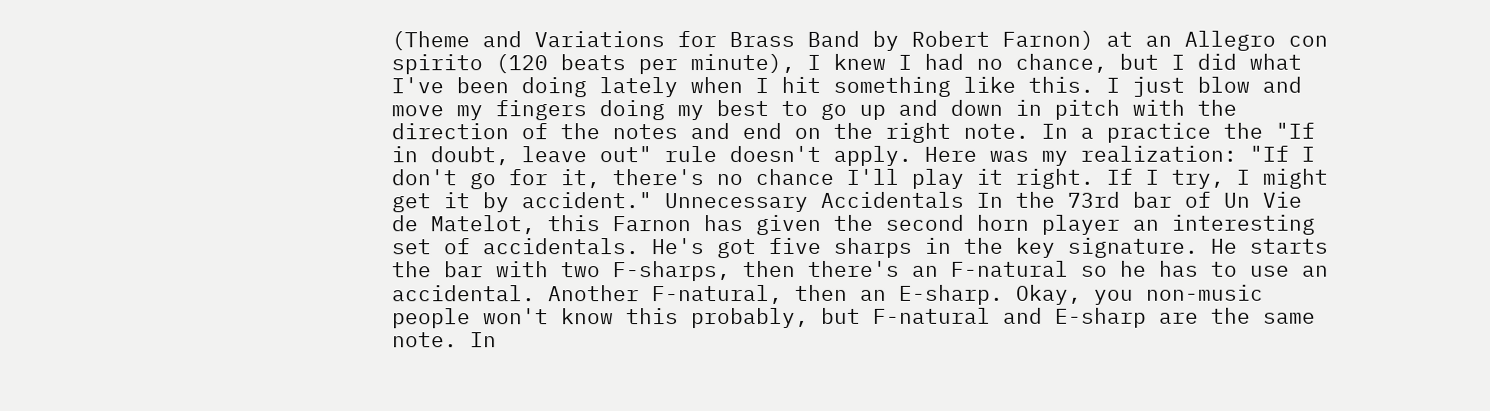(Theme and Variations for Brass Band by Robert Farnon) at an Allegro con spirito (120 beats per minute), I knew I had no chance, but I did what I've been doing lately when I hit something like this. I just blow and move my fingers doing my best to go up and down in pitch with the direction of the notes and end on the right note. In a practice the "If in doubt, leave out" rule doesn't apply. Here was my realization: "If I don't go for it, there's no chance I'll play it right. If I try, I might get it by accident." Unnecessary Accidentals In the 73rd bar of Un Vie de Matelot, this Farnon has given the second horn player an interesting set of accidentals. He's got five sharps in the key signature. He starts the bar with two F-sharps, then there's an F-natural so he has to use an accidental. Another F-natural, then an E-sharp. Okay, you non-music people won't know this probably, but F-natural and E-sharp are the same note. In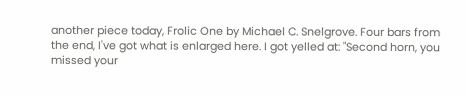another piece today, Frolic One by Michael C. Snelgrove. Four bars from the end, I've got what is enlarged here. I got yelled at: "Second horn, you missed your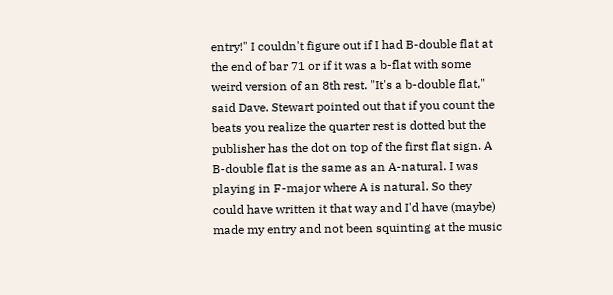entry!" I couldn't figure out if I had B-double flat at the end of bar 71 or if it was a b-flat with some weird version of an 8th rest. "It's a b-double flat," said Dave. Stewart pointed out that if you count the beats you realize the quarter rest is dotted but the publisher has the dot on top of the first flat sign. A B-double flat is the same as an A-natural. I was playing in F-major where A is natural. So they could have written it that way and I'd have (maybe) made my entry and not been squinting at the music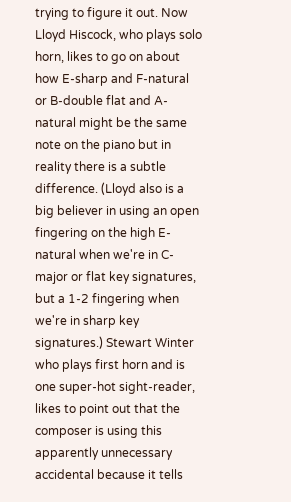trying to figure it out. Now Lloyd Hiscock, who plays solo horn, likes to go on about how E-sharp and F-natural or B-double flat and A-natural might be the same note on the piano but in reality there is a subtle difference. (Lloyd also is a big believer in using an open fingering on the high E-natural when we're in C-major or flat key signatures, but a 1-2 fingering when we're in sharp key signatures.) Stewart Winter who plays first horn and is one super-hot sight-reader, likes to point out that the composer is using this apparently unnecessary accidental because it tells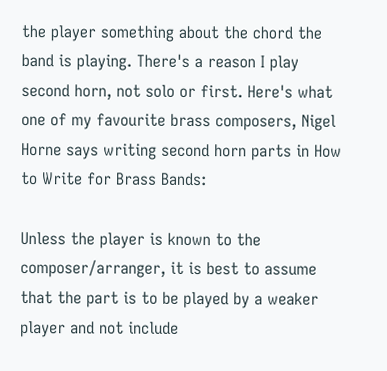the player something about the chord the band is playing. There's a reason I play second horn, not solo or first. Here's what one of my favourite brass composers, Nigel Horne says writing second horn parts in How to Write for Brass Bands:

Unless the player is known to the composer/arranger, it is best to assume that the part is to be played by a weaker player and not include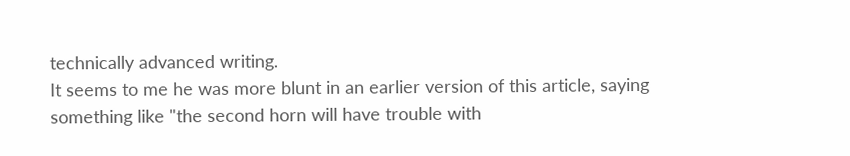technically advanced writing.
It seems to me he was more blunt in an earlier version of this article, saying something like "the second horn will have trouble with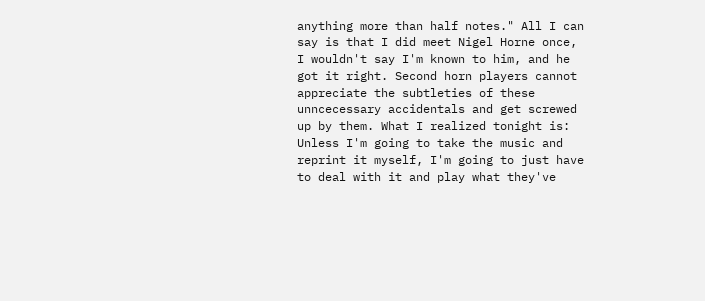anything more than half notes." All I can say is that I did meet Nigel Horne once, I wouldn't say I'm known to him, and he got it right. Second horn players cannot appreciate the subtleties of these unncecessary accidentals and get screwed up by them. What I realized tonight is: Unless I'm going to take the music and reprint it myself, I'm going to just have to deal with it and play what they've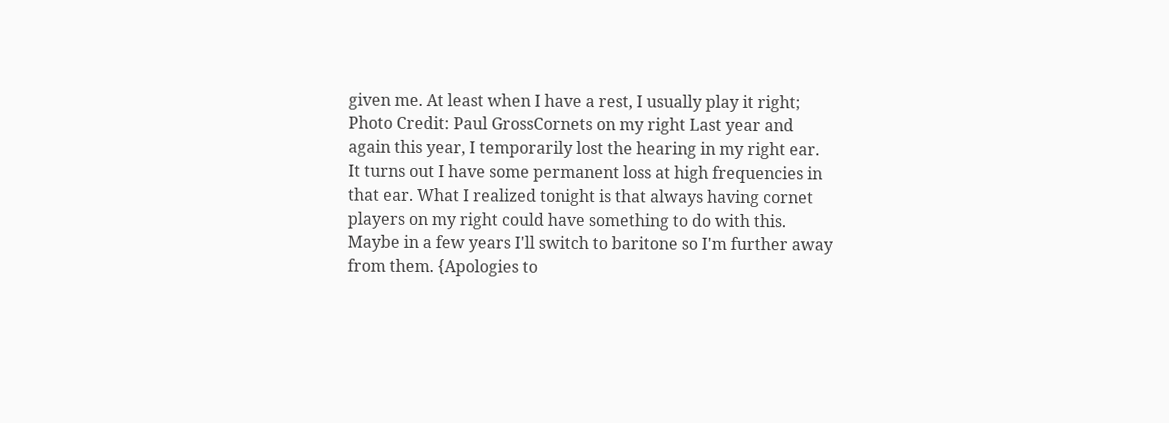given me. At least when I have a rest, I usually play it right; Photo Credit: Paul GrossCornets on my right Last year and again this year, I temporarily lost the hearing in my right ear. It turns out I have some permanent loss at high frequencies in that ear. What I realized tonight is that always having cornet players on my right could have something to do with this. Maybe in a few years I'll switch to baritone so I'm further away from them. {Apologies to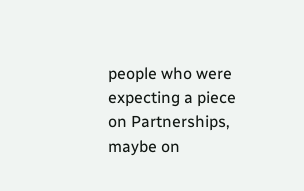people who were expecting a piece on Partnerships, maybe on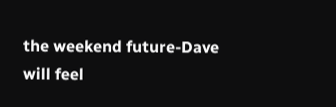the weekend future-Dave will feel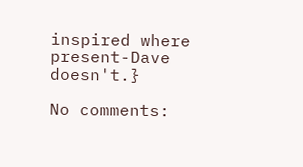inspired where present-Dave doesn't.}

No comments: